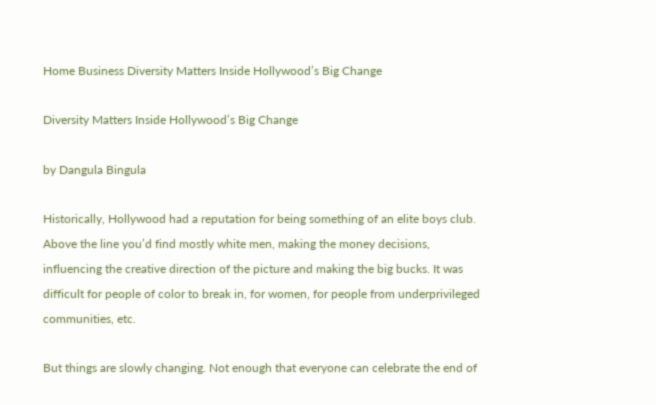Home Business Diversity Matters Inside Hollywood’s Big Change

Diversity Matters Inside Hollywood’s Big Change

by Dangula Bingula

Historically, Hollywood had a reputation for being something of an elite boys club. Above the line you’d find mostly white men, making the money decisions, influencing the creative direction of the picture and making the big bucks. It was difficult for people of color to break in, for women, for people from underprivileged communities, etc.

But things are slowly changing. Not enough that everyone can celebrate the end of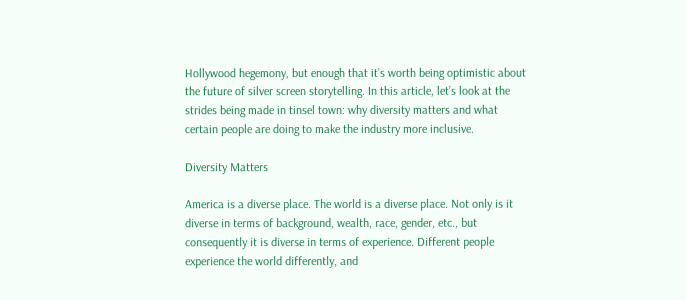Hollywood hegemony, but enough that it’s worth being optimistic about the future of silver screen storytelling. In this article, let’s look at the strides being made in tinsel town: why diversity matters and what certain people are doing to make the industry more inclusive.

Diversity Matters

America is a diverse place. The world is a diverse place. Not only is it diverse in terms of background, wealth, race, gender, etc., but consequently it is diverse in terms of experience. Different people experience the world differently, and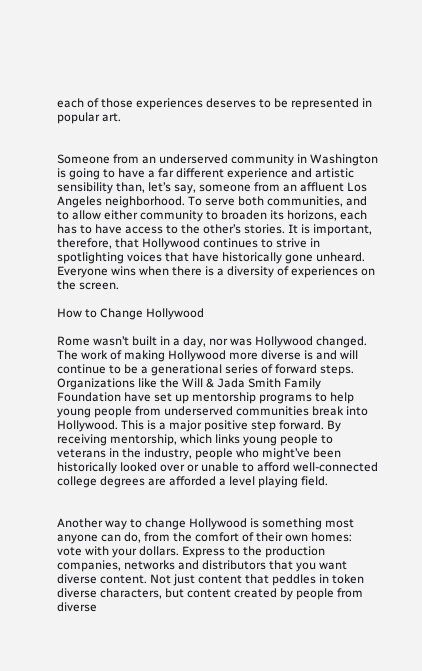each of those experiences deserves to be represented in popular art.


Someone from an underserved community in Washington is going to have a far different experience and artistic sensibility than, let’s say, someone from an affluent Los Angeles neighborhood. To serve both communities, and to allow either community to broaden its horizons, each has to have access to the other’s stories. It is important, therefore, that Hollywood continues to strive in spotlighting voices that have historically gone unheard. Everyone wins when there is a diversity of experiences on the screen.

How to Change Hollywood

Rome wasn’t built in a day, nor was Hollywood changed. The work of making Hollywood more diverse is and will continue to be a generational series of forward steps. Organizations like the Will & Jada Smith Family Foundation have set up mentorship programs to help young people from underserved communities break into Hollywood. This is a major positive step forward. By receiving mentorship, which links young people to veterans in the industry, people who might’ve been historically looked over or unable to afford well-connected college degrees are afforded a level playing field.


Another way to change Hollywood is something most anyone can do, from the comfort of their own homes: vote with your dollars. Express to the production companies, networks and distributors that you want diverse content. Not just content that peddles in token diverse characters, but content created by people from diverse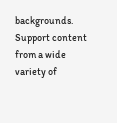backgrounds. Support content from a wide variety of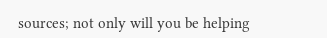sources; not only will you be helping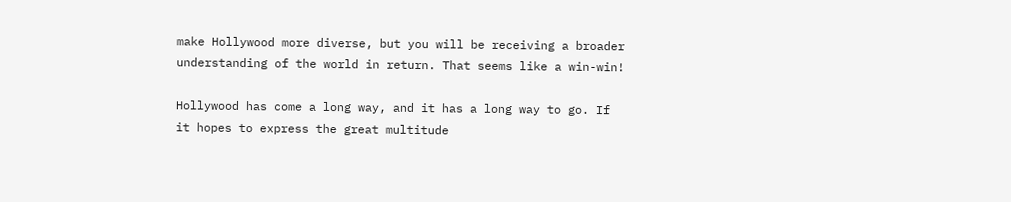make Hollywood more diverse, but you will be receiving a broader understanding of the world in return. That seems like a win-win!

Hollywood has come a long way, and it has a long way to go. If it hopes to express the great multitude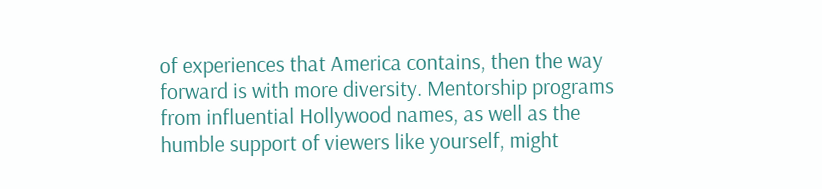of experiences that America contains, then the way forward is with more diversity. Mentorship programs from influential Hollywood names, as well as the humble support of viewers like yourself, might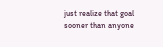just realize that goal sooner than anyone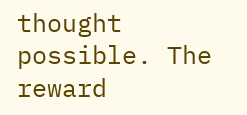thought possible. The reward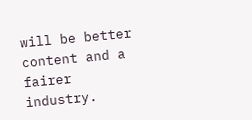will be better content and a fairer industry.